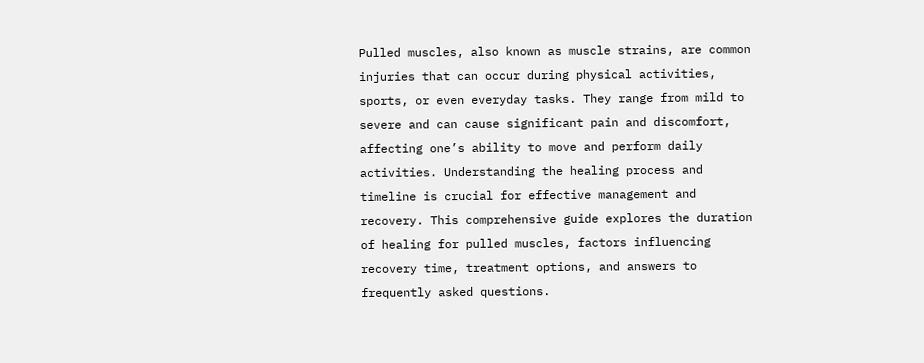Pulled muscles, also known as muscle strains, are common injuries that can occur during physical activities, sports, or even everyday tasks. They range from mild to severe and can cause significant pain and discomfort, affecting one’s ability to move and perform daily activities. Understanding the healing process and timeline is crucial for effective management and recovery. This comprehensive guide explores the duration of healing for pulled muscles, factors influencing recovery time, treatment options, and answers to frequently asked questions.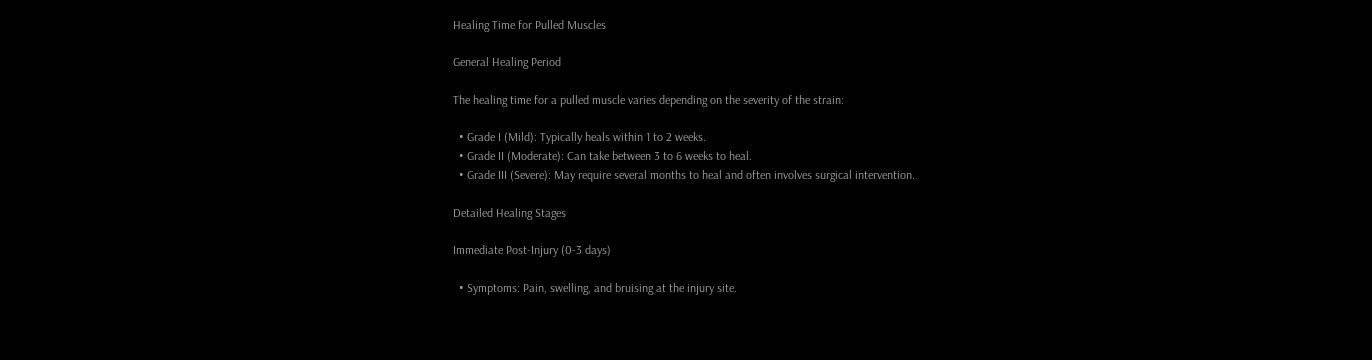Healing Time for Pulled Muscles

General Healing Period

The healing time for a pulled muscle varies depending on the severity of the strain:

  • Grade I (Mild): Typically heals within 1 to 2 weeks.
  • Grade II (Moderate): Can take between 3 to 6 weeks to heal.
  • Grade III (Severe): May require several months to heal and often involves surgical intervention.

Detailed Healing Stages

Immediate Post-Injury (0-3 days)

  • Symptoms: Pain, swelling, and bruising at the injury site.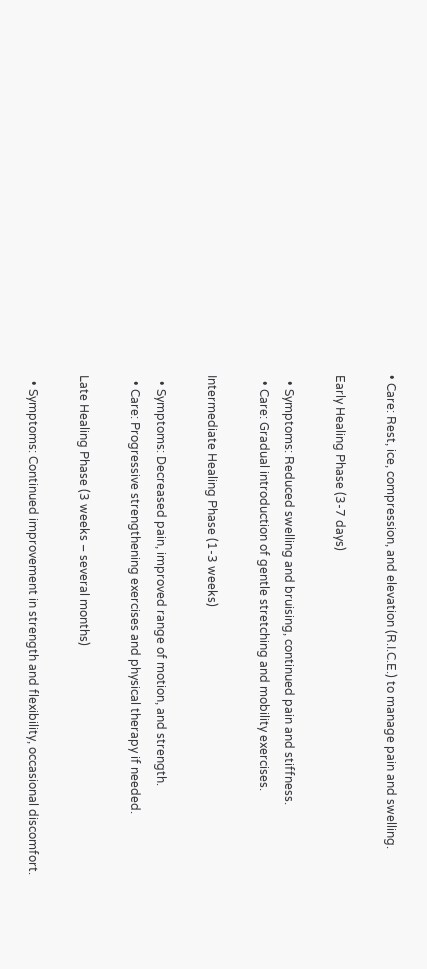• Care: Rest, ice, compression, and elevation (R.I.C.E.) to manage pain and swelling.

Early Healing Phase (3-7 days)

  • Symptoms: Reduced swelling and bruising, continued pain and stiffness.
  • Care: Gradual introduction of gentle stretching and mobility exercises.

Intermediate Healing Phase (1-3 weeks)

  • Symptoms: Decreased pain, improved range of motion, and strength.
  • Care: Progressive strengthening exercises and physical therapy if needed.

Late Healing Phase (3 weeks – several months)

  • Symptoms: Continued improvement in strength and flexibility, occasional discomfort.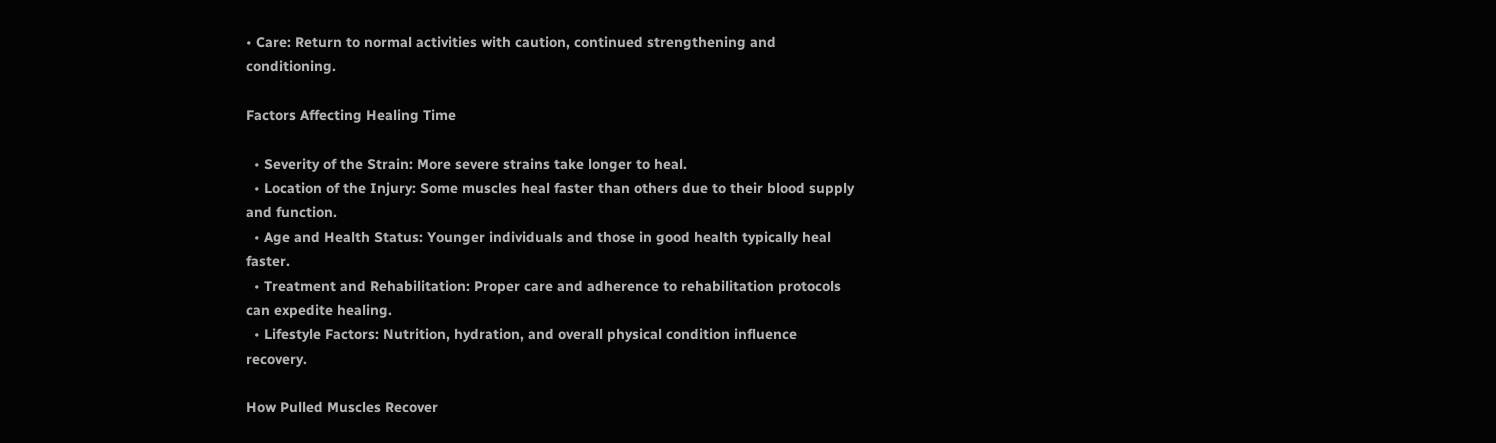• Care: Return to normal activities with caution, continued strengthening and conditioning.

Factors Affecting Healing Time

  • Severity of the Strain: More severe strains take longer to heal.
  • Location of the Injury: Some muscles heal faster than others due to their blood supply and function.
  • Age and Health Status: Younger individuals and those in good health typically heal faster.
  • Treatment and Rehabilitation: Proper care and adherence to rehabilitation protocols can expedite healing.
  • Lifestyle Factors: Nutrition, hydration, and overall physical condition influence recovery.

How Pulled Muscles Recover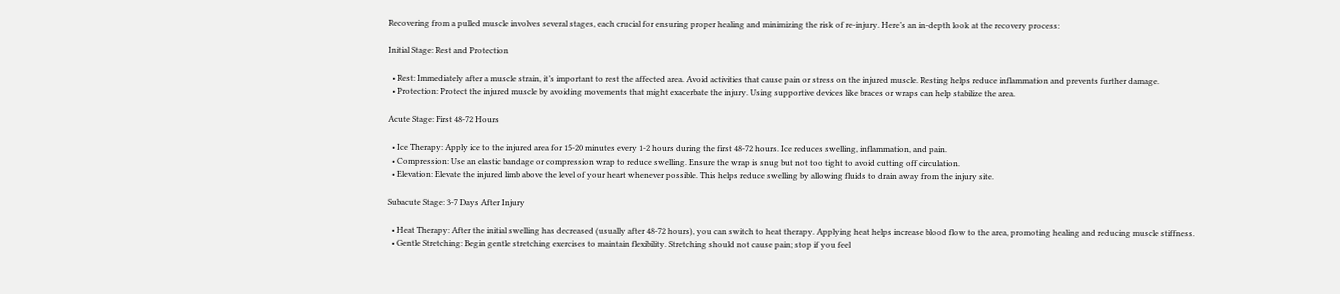Recovering from a pulled muscle involves several stages, each crucial for ensuring proper healing and minimizing the risk of re-injury. Here’s an in-depth look at the recovery process:

Initial Stage: Rest and Protection

  • Rest: Immediately after a muscle strain, it’s important to rest the affected area. Avoid activities that cause pain or stress on the injured muscle. Resting helps reduce inflammation and prevents further damage.
  • Protection: Protect the injured muscle by avoiding movements that might exacerbate the injury. Using supportive devices like braces or wraps can help stabilize the area.

Acute Stage: First 48-72 Hours

  • Ice Therapy: Apply ice to the injured area for 15-20 minutes every 1-2 hours during the first 48-72 hours. Ice reduces swelling, inflammation, and pain.
  • Compression: Use an elastic bandage or compression wrap to reduce swelling. Ensure the wrap is snug but not too tight to avoid cutting off circulation.
  • Elevation: Elevate the injured limb above the level of your heart whenever possible. This helps reduce swelling by allowing fluids to drain away from the injury site.

Subacute Stage: 3-7 Days After Injury

  • Heat Therapy: After the initial swelling has decreased (usually after 48-72 hours), you can switch to heat therapy. Applying heat helps increase blood flow to the area, promoting healing and reducing muscle stiffness.
  • Gentle Stretching: Begin gentle stretching exercises to maintain flexibility. Stretching should not cause pain; stop if you feel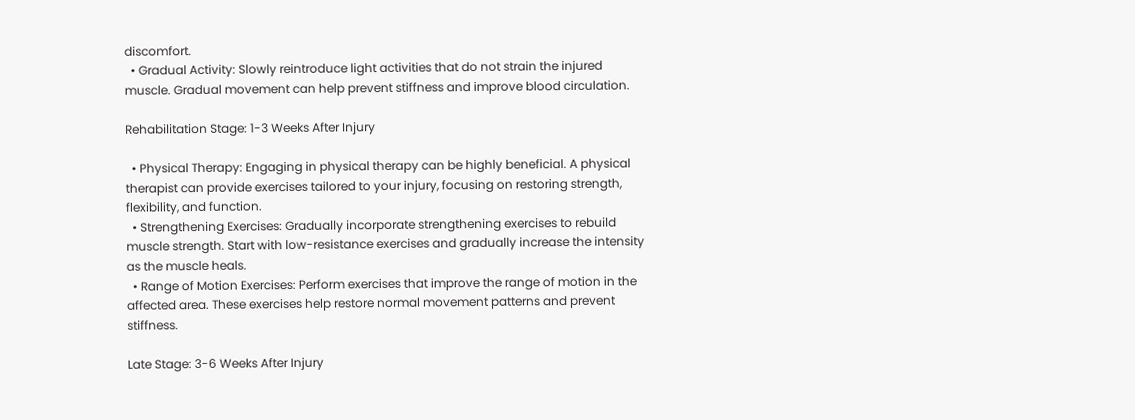discomfort.
  • Gradual Activity: Slowly reintroduce light activities that do not strain the injured muscle. Gradual movement can help prevent stiffness and improve blood circulation.

Rehabilitation Stage: 1-3 Weeks After Injury

  • Physical Therapy: Engaging in physical therapy can be highly beneficial. A physical therapist can provide exercises tailored to your injury, focusing on restoring strength, flexibility, and function.
  • Strengthening Exercises: Gradually incorporate strengthening exercises to rebuild muscle strength. Start with low-resistance exercises and gradually increase the intensity as the muscle heals.
  • Range of Motion Exercises: Perform exercises that improve the range of motion in the affected area. These exercises help restore normal movement patterns and prevent stiffness.

Late Stage: 3-6 Weeks After Injury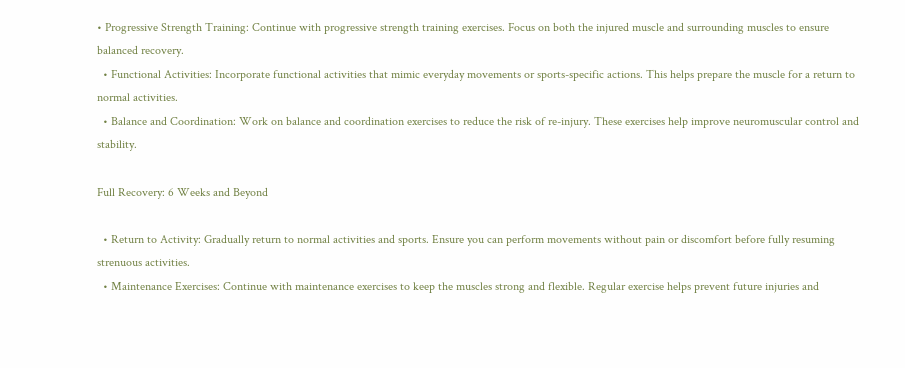• Progressive Strength Training: Continue with progressive strength training exercises. Focus on both the injured muscle and surrounding muscles to ensure balanced recovery.
  • Functional Activities: Incorporate functional activities that mimic everyday movements or sports-specific actions. This helps prepare the muscle for a return to normal activities.
  • Balance and Coordination: Work on balance and coordination exercises to reduce the risk of re-injury. These exercises help improve neuromuscular control and stability.

Full Recovery: 6 Weeks and Beyond

  • Return to Activity: Gradually return to normal activities and sports. Ensure you can perform movements without pain or discomfort before fully resuming strenuous activities.
  • Maintenance Exercises: Continue with maintenance exercises to keep the muscles strong and flexible. Regular exercise helps prevent future injuries and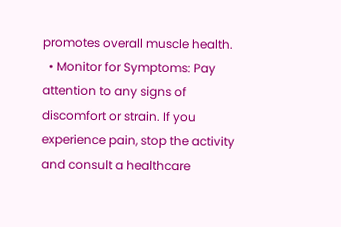promotes overall muscle health.
  • Monitor for Symptoms: Pay attention to any signs of discomfort or strain. If you experience pain, stop the activity and consult a healthcare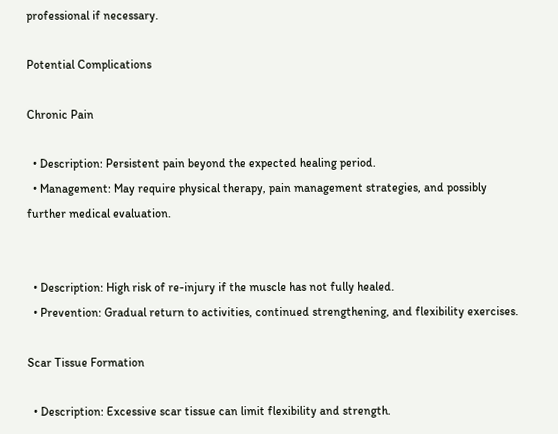professional if necessary.

Potential Complications

Chronic Pain

  • Description: Persistent pain beyond the expected healing period.
  • Management: May require physical therapy, pain management strategies, and possibly further medical evaluation.


  • Description: High risk of re-injury if the muscle has not fully healed.
  • Prevention: Gradual return to activities, continued strengthening, and flexibility exercises.

Scar Tissue Formation

  • Description: Excessive scar tissue can limit flexibility and strength.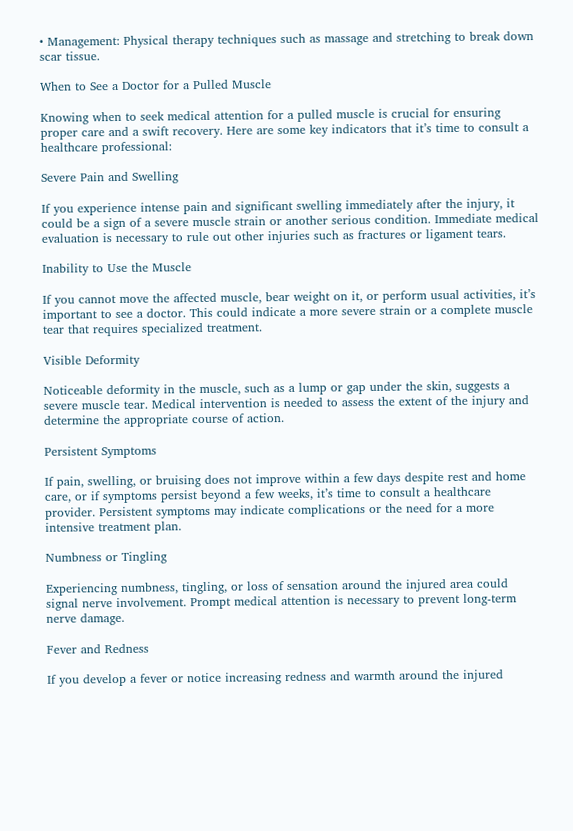• Management: Physical therapy techniques such as massage and stretching to break down scar tissue.

When to See a Doctor for a Pulled Muscle

Knowing when to seek medical attention for a pulled muscle is crucial for ensuring proper care and a swift recovery. Here are some key indicators that it’s time to consult a healthcare professional:

Severe Pain and Swelling

If you experience intense pain and significant swelling immediately after the injury, it could be a sign of a severe muscle strain or another serious condition. Immediate medical evaluation is necessary to rule out other injuries such as fractures or ligament tears.

Inability to Use the Muscle

If you cannot move the affected muscle, bear weight on it, or perform usual activities, it’s important to see a doctor. This could indicate a more severe strain or a complete muscle tear that requires specialized treatment.

Visible Deformity

Noticeable deformity in the muscle, such as a lump or gap under the skin, suggests a severe muscle tear. Medical intervention is needed to assess the extent of the injury and determine the appropriate course of action.

Persistent Symptoms

If pain, swelling, or bruising does not improve within a few days despite rest and home care, or if symptoms persist beyond a few weeks, it’s time to consult a healthcare provider. Persistent symptoms may indicate complications or the need for a more intensive treatment plan.

Numbness or Tingling

Experiencing numbness, tingling, or loss of sensation around the injured area could signal nerve involvement. Prompt medical attention is necessary to prevent long-term nerve damage.

Fever and Redness

If you develop a fever or notice increasing redness and warmth around the injured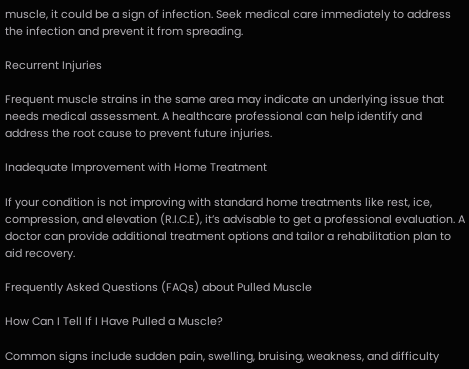muscle, it could be a sign of infection. Seek medical care immediately to address the infection and prevent it from spreading.

Recurrent Injuries

Frequent muscle strains in the same area may indicate an underlying issue that needs medical assessment. A healthcare professional can help identify and address the root cause to prevent future injuries.

Inadequate Improvement with Home Treatment

If your condition is not improving with standard home treatments like rest, ice, compression, and elevation (R.I.C.E), it’s advisable to get a professional evaluation. A doctor can provide additional treatment options and tailor a rehabilitation plan to aid recovery.

Frequently Asked Questions (FAQs) about Pulled Muscle

How Can I Tell If I Have Pulled a Muscle?

Common signs include sudden pain, swelling, bruising, weakness, and difficulty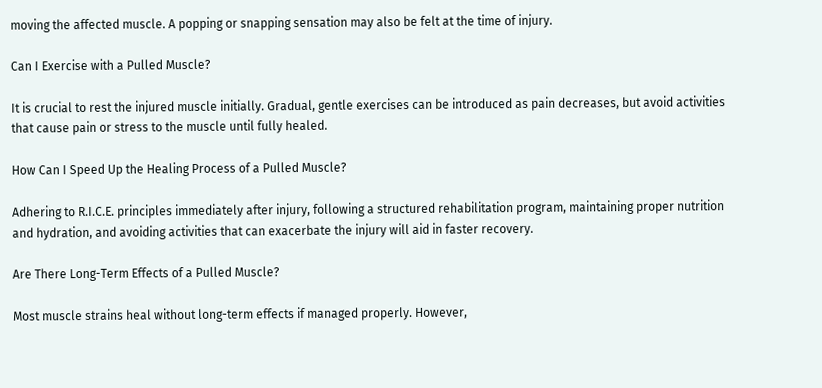moving the affected muscle. A popping or snapping sensation may also be felt at the time of injury.

Can I Exercise with a Pulled Muscle?

It is crucial to rest the injured muscle initially. Gradual, gentle exercises can be introduced as pain decreases, but avoid activities that cause pain or stress to the muscle until fully healed.

How Can I Speed Up the Healing Process of a Pulled Muscle?

Adhering to R.I.C.E. principles immediately after injury, following a structured rehabilitation program, maintaining proper nutrition and hydration, and avoiding activities that can exacerbate the injury will aid in faster recovery.

Are There Long-Term Effects of a Pulled Muscle?

Most muscle strains heal without long-term effects if managed properly. However,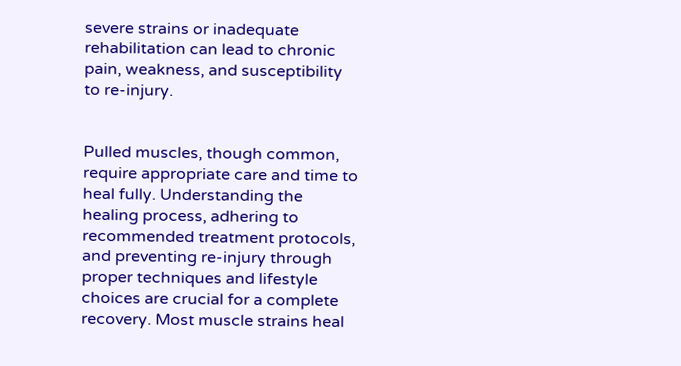severe strains or inadequate rehabilitation can lead to chronic pain, weakness, and susceptibility to re-injury.


Pulled muscles, though common, require appropriate care and time to heal fully. Understanding the healing process, adhering to recommended treatment protocols, and preventing re-injury through proper techniques and lifestyle choices are crucial for a complete recovery. Most muscle strains heal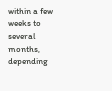within a few weeks to several months, depending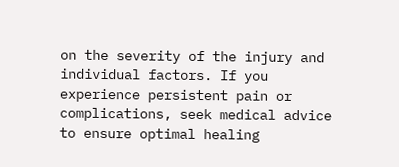on the severity of the injury and individual factors. If you experience persistent pain or complications, seek medical advice to ensure optimal healing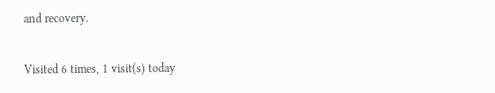and recovery.

Visited 6 times, 1 visit(s) today